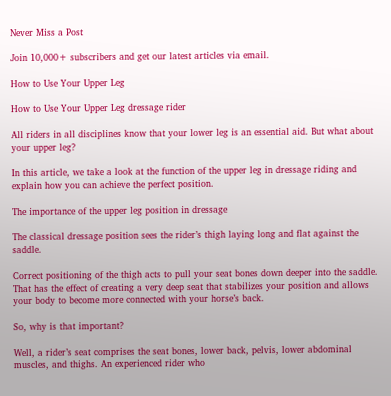Never Miss a Post

Join 10,000+ subscribers and get our latest articles via email.

How to Use Your Upper Leg

How to Use Your Upper Leg dressage rider

All riders in all disciplines know that your lower leg is an essential aid. But what about your upper leg?

In this article, we take a look at the function of the upper leg in dressage riding and explain how you can achieve the perfect position.

The importance of the upper leg position in dressage

The classical dressage position sees the rider’s thigh laying long and flat against the saddle.

Correct positioning of the thigh acts to pull your seat bones down deeper into the saddle. That has the effect of creating a very deep seat that stabilizes your position and allows your body to become more connected with your horse’s back.

So, why is that important?

Well, a rider’s seat comprises the seat bones, lower back, pelvis, lower abdominal muscles, and thighs. An experienced rider who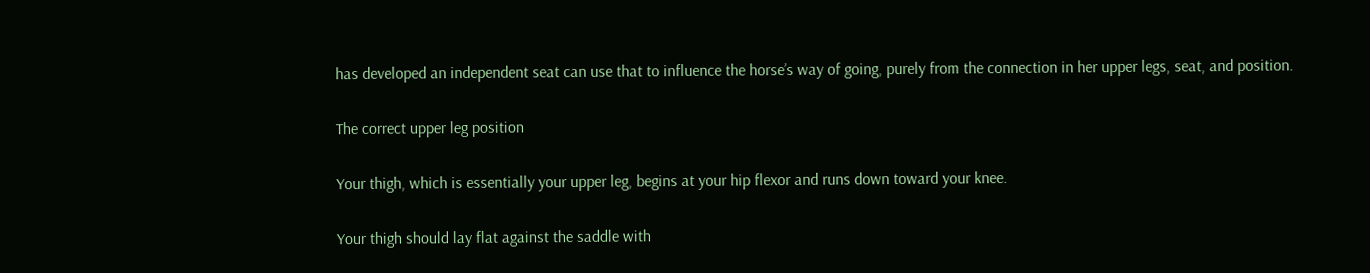has developed an independent seat can use that to influence the horse’s way of going, purely from the connection in her upper legs, seat, and position.

The correct upper leg position

Your thigh, which is essentially your upper leg, begins at your hip flexor and runs down toward your knee.

Your thigh should lay flat against the saddle with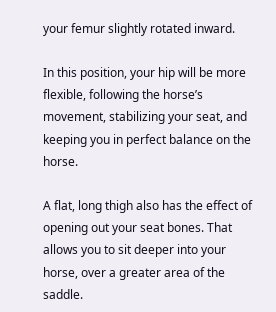your femur slightly rotated inward.

In this position, your hip will be more flexible, following the horse’s movement, stabilizing your seat, and keeping you in perfect balance on the horse.

A flat, long thigh also has the effect of opening out your seat bones. That allows you to sit deeper into your horse, over a greater area of the saddle.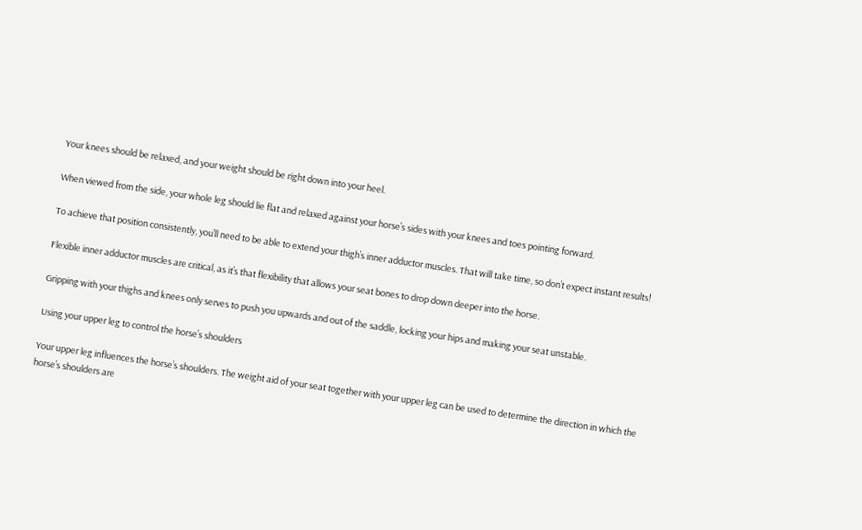Your knees should be relaxed, and your weight should be right down into your heel.

When viewed from the side, your whole leg should lie flat and relaxed against your horse’s sides with your knees and toes pointing forward.

To achieve that position consistently, you’ll need to be able to extend your thigh’s inner adductor muscles. That will take time, so don’t expect instant results!

Flexible inner adductor muscles are critical, as it’s that flexibility that allows your seat bones to drop down deeper into the horse.

Gripping with your thighs and knees only serves to push you upwards and out of the saddle, locking your hips and making your seat unstable.

Using your upper leg to control the horse’s shoulders

Your upper leg influences the horse’s shoulders. The weight aid of your seat together with your upper leg can be used to determine the direction in which the horse’s shoulders are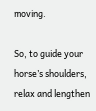moving.

So, to guide your horse’s shoulders, relax and lengthen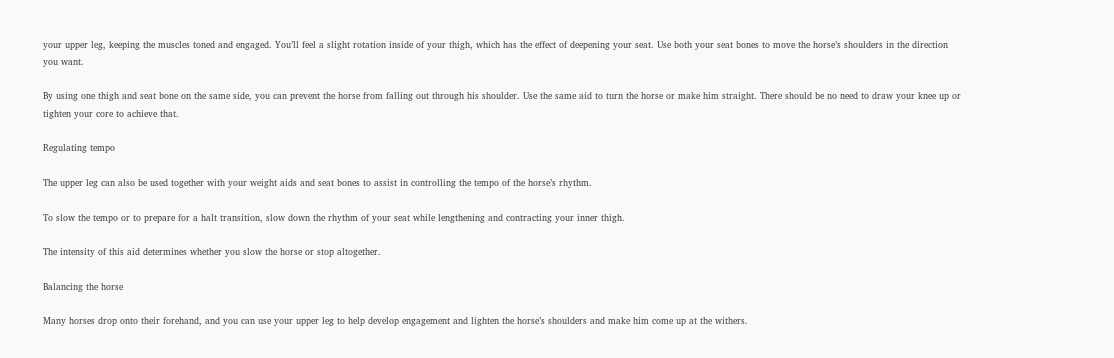your upper leg, keeping the muscles toned and engaged. You’ll feel a slight rotation inside of your thigh, which has the effect of deepening your seat. Use both your seat bones to move the horse’s shoulders in the direction you want.

By using one thigh and seat bone on the same side, you can prevent the horse from falling out through his shoulder. Use the same aid to turn the horse or make him straight. There should be no need to draw your knee up or tighten your core to achieve that.

Regulating tempo

The upper leg can also be used together with your weight aids and seat bones to assist in controlling the tempo of the horse’s rhythm.

To slow the tempo or to prepare for a halt transition, slow down the rhythm of your seat while lengthening and contracting your inner thigh.

The intensity of this aid determines whether you slow the horse or stop altogether.

Balancing the horse

Many horses drop onto their forehand, and you can use your upper leg to help develop engagement and lighten the horse’s shoulders and make him come up at the withers.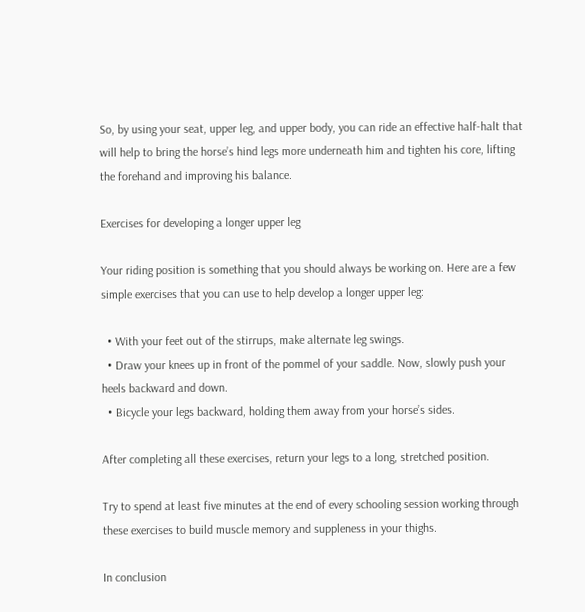So, by using your seat, upper leg, and upper body, you can ride an effective half-halt that will help to bring the horse’s hind legs more underneath him and tighten his core, lifting the forehand and improving his balance.

Exercises for developing a longer upper leg

Your riding position is something that you should always be working on. Here are a few simple exercises that you can use to help develop a longer upper leg:

  • With your feet out of the stirrups, make alternate leg swings.
  • Draw your knees up in front of the pommel of your saddle. Now, slowly push your heels backward and down.
  • Bicycle your legs backward, holding them away from your horse’s sides.

After completing all these exercises, return your legs to a long, stretched position.

Try to spend at least five minutes at the end of every schooling session working through these exercises to build muscle memory and suppleness in your thighs.

In conclusion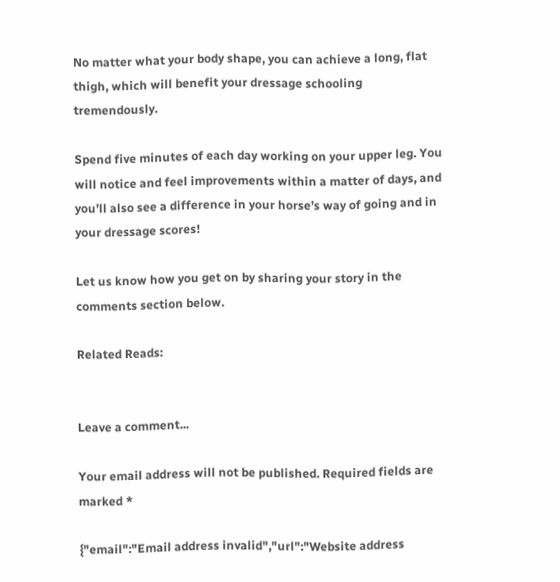No matter what your body shape, you can achieve a long, flat thigh, which will benefit your dressage schooling tremendously.

Spend five minutes of each day working on your upper leg. You will notice and feel improvements within a matter of days, and you’ll also see a difference in your horse’s way of going and in your dressage scores!

Let us know how you get on by sharing your story in the comments section below.

Related Reads:


Leave a comment...

Your email address will not be published. Required fields are marked *

{"email":"Email address invalid","url":"Website address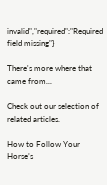invalid","required":"Required field missing"}

There's more where that came from...

Check out our selection of related articles.

How to Follow Your Horse’s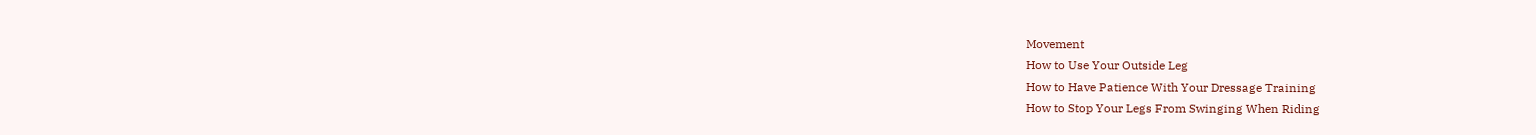Movement
How to Use Your Outside Leg
How to Have Patience With Your Dressage Training
How to Stop Your Legs From Swinging When Riding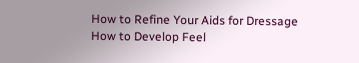How to Refine Your Aids for Dressage
How to Develop Feel